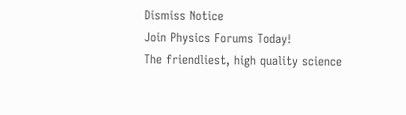Dismiss Notice
Join Physics Forums Today!
The friendliest, high quality science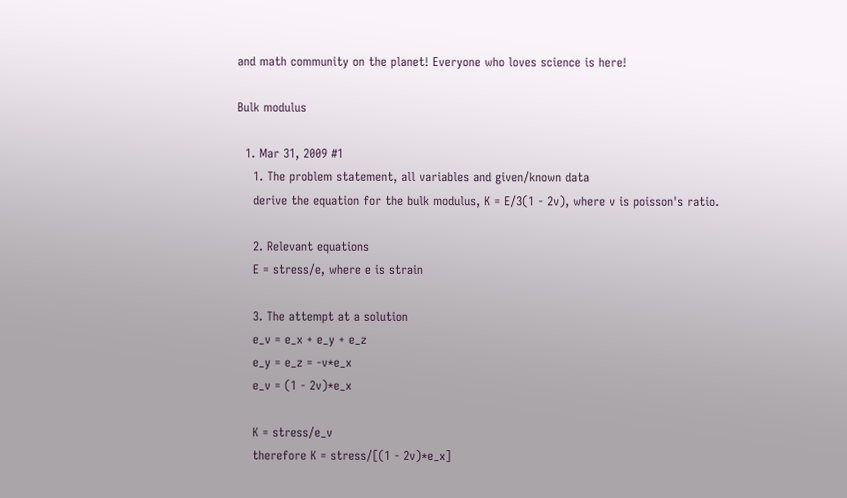and math community on the planet! Everyone who loves science is here!

Bulk modulus

  1. Mar 31, 2009 #1
    1. The problem statement, all variables and given/known data
    derive the equation for the bulk modulus, K = E/3(1 - 2v), where v is poisson's ratio.

    2. Relevant equations
    E = stress/e, where e is strain

    3. The attempt at a solution
    e_v = e_x + e_y + e_z
    e_y = e_z = -v*e_x
    e_v = (1 - 2v)*e_x

    K = stress/e_v
    therefore K = stress/[(1 - 2v)*e_x]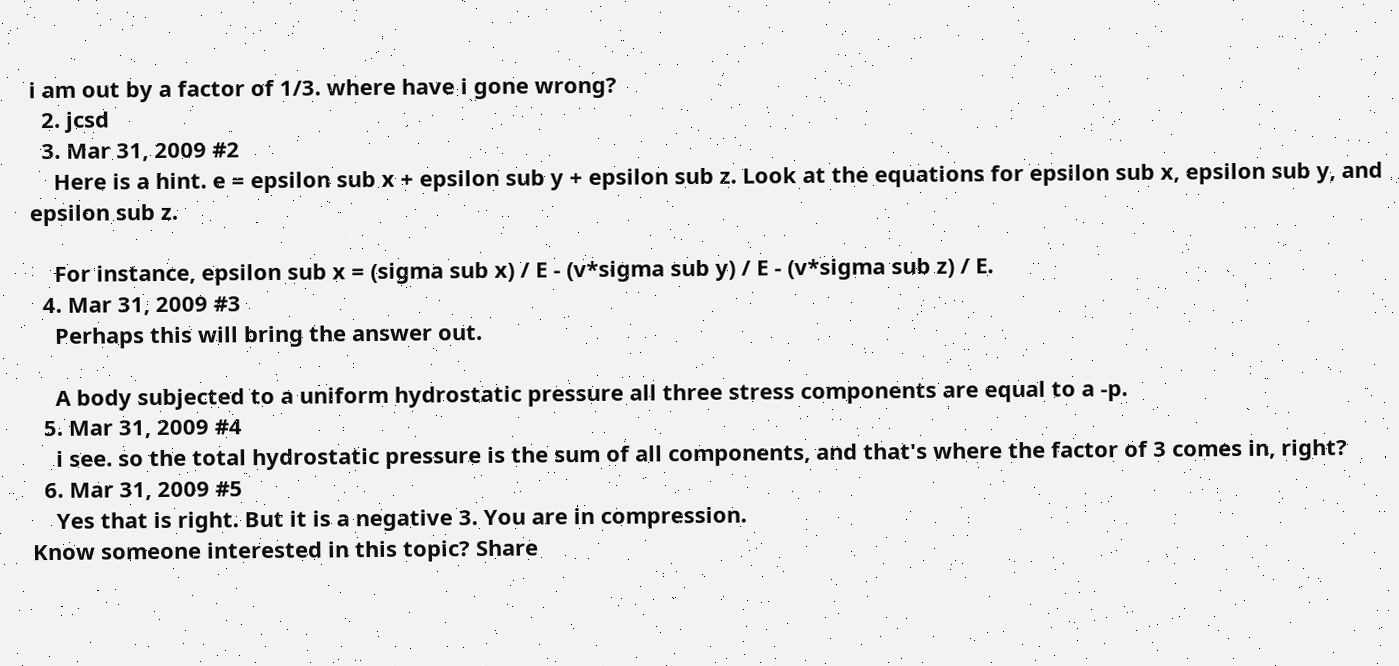i am out by a factor of 1/3. where have i gone wrong?
  2. jcsd
  3. Mar 31, 2009 #2
    Here is a hint. e = epsilon sub x + epsilon sub y + epsilon sub z. Look at the equations for epsilon sub x, epsilon sub y, and epsilon sub z.

    For instance, epsilon sub x = (sigma sub x) / E - (v*sigma sub y) / E - (v*sigma sub z) / E.
  4. Mar 31, 2009 #3
    Perhaps this will bring the answer out.

    A body subjected to a uniform hydrostatic pressure all three stress components are equal to a -p.
  5. Mar 31, 2009 #4
    i see. so the total hydrostatic pressure is the sum of all components, and that's where the factor of 3 comes in, right?
  6. Mar 31, 2009 #5
    Yes that is right. But it is a negative 3. You are in compression.
Know someone interested in this topic? Share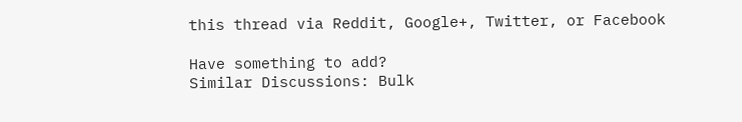this thread via Reddit, Google+, Twitter, or Facebook

Have something to add?
Similar Discussions: Bulk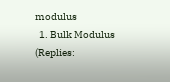modulus
  1. Bulk Modulus (Replies: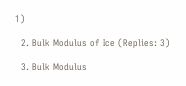1)

  2. Bulk Modulus of Ice (Replies: 3)

  3. Bulk Modulus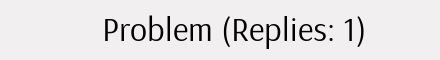Problem (Replies: 1)